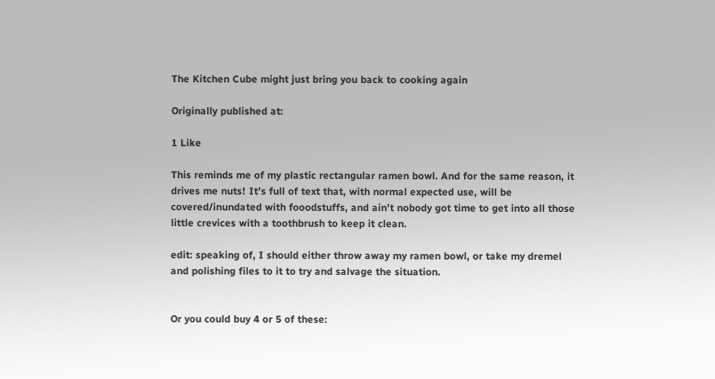The Kitchen Cube might just bring you back to cooking again

Originally published at:

1 Like

This reminds me of my plastic rectangular ramen bowl. And for the same reason, it drives me nuts! It’s full of text that, with normal expected use, will be covered/inundated with fooodstuffs, and ain’t nobody got time to get into all those little crevices with a toothbrush to keep it clean.

edit: speaking of, I should either throw away my ramen bowl, or take my dremel and polishing files to it to try and salvage the situation.


Or you could buy 4 or 5 of these: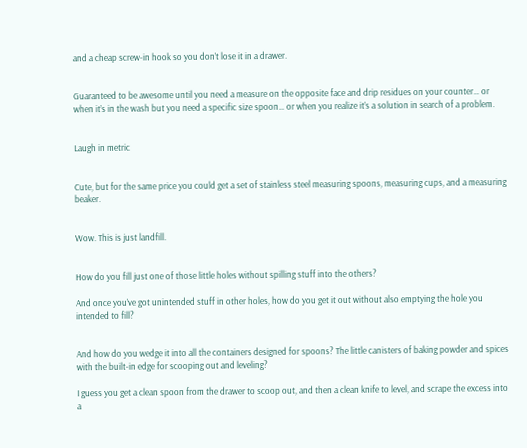and a cheap screw-in hook so you don’t lose it in a drawer.


Guaranteed to be awesome until you need a measure on the opposite face and drip residues on your counter… or when it’s in the wash but you need a specific size spoon… or when you realize it’s a solution in search of a problem.


Laugh in metric


Cute, but for the same price you could get a set of stainless steel measuring spoons, measuring cups, and a measuring beaker.


Wow. This is just landfill.


How do you fill just one of those little holes without spilling stuff into the others?

And once you’ve got unintended stuff in other holes, how do you get it out without also emptying the hole you intended to fill?


And how do you wedge it into all the containers designed for spoons? The little canisters of baking powder and spices with the built-in edge for scooping out and leveling?

I guess you get a clean spoon from the drawer to scoop out, and then a clean knife to level, and scrape the excess into a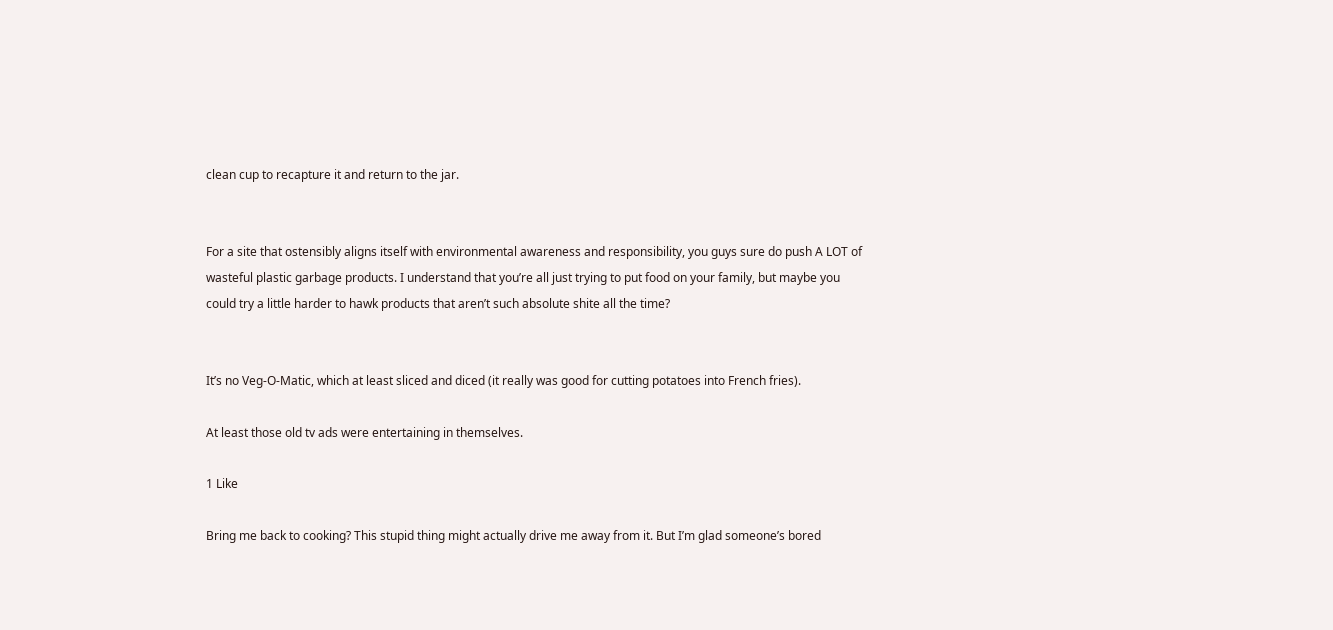clean cup to recapture it and return to the jar.


For a site that ostensibly aligns itself with environmental awareness and responsibility, you guys sure do push A LOT of wasteful plastic garbage products. I understand that you’re all just trying to put food on your family, but maybe you could try a little harder to hawk products that aren’t such absolute shite all the time?


It’s no Veg-O-Matic, which at least sliced and diced (it really was good for cutting potatoes into French fries).

At least those old tv ads were entertaining in themselves.

1 Like

Bring me back to cooking? This stupid thing might actually drive me away from it. But I’m glad someone’s bored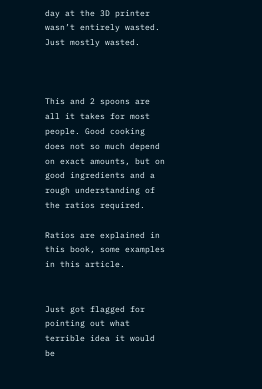day at the 3D printer wasn’t entirely wasted. Just mostly wasted.



This and 2 spoons are all it takes for most people. Good cooking does not so much depend on exact amounts, but on good ingredients and a rough understanding of the ratios required.

Ratios are explained in this book, some examples in this article.


Just got flagged for pointing out what terrible idea it would be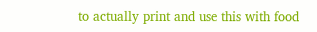to actually print and use this with food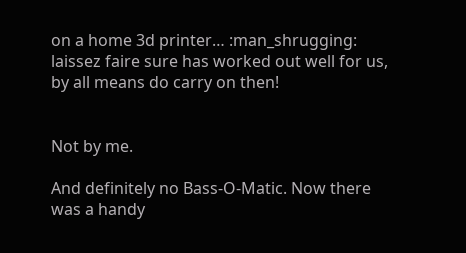on a home 3d printer… :man_shrugging: laissez faire sure has worked out well for us, by all means do carry on then!


Not by me.

And definitely no Bass-O-Matic. Now there was a handy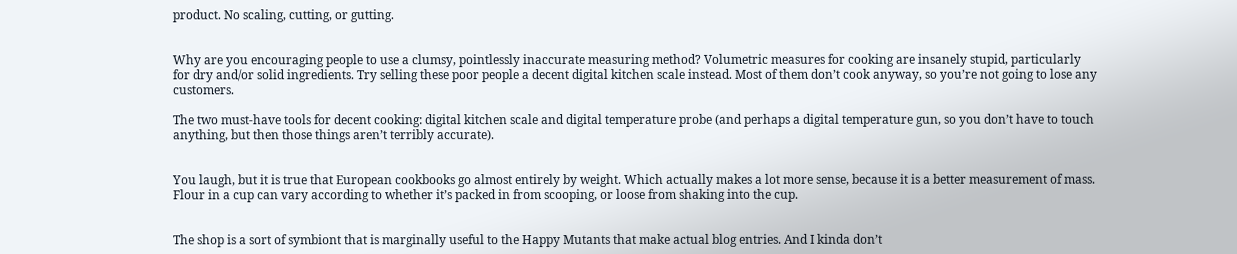product. No scaling, cutting, or gutting.


Why are you encouraging people to use a clumsy, pointlessly inaccurate measuring method? Volumetric measures for cooking are insanely stupid, particularly for dry and/or solid ingredients. Try selling these poor people a decent digital kitchen scale instead. Most of them don’t cook anyway, so you’re not going to lose any customers.

The two must-have tools for decent cooking: digital kitchen scale and digital temperature probe (and perhaps a digital temperature gun, so you don’t have to touch anything, but then those things aren’t terribly accurate).


You laugh, but it is true that European cookbooks go almost entirely by weight. Which actually makes a lot more sense, because it is a better measurement of mass. Flour in a cup can vary according to whether it’s packed in from scooping, or loose from shaking into the cup.


The shop is a sort of symbiont that is marginally useful to the Happy Mutants that make actual blog entries. And I kinda don’t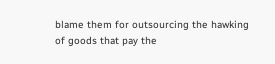blame them for outsourcing the hawking of goods that pay the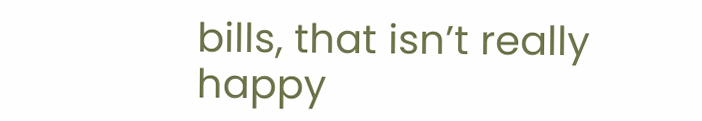bills, that isn’t really happy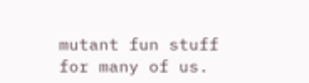mutant fun stuff for many of us.